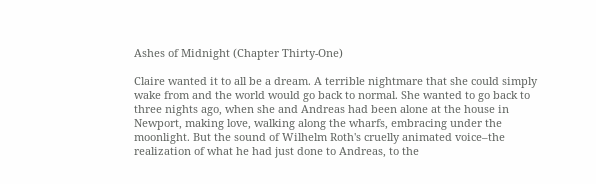Ashes of Midnight (Chapter Thirty-One)

Claire wanted it to all be a dream. A terrible nightmare that she could simply wake from and the world would go back to normal. She wanted to go back to three nights ago, when she and Andreas had been alone at the house in Newport, making love, walking along the wharfs, embracing under the moonlight. But the sound of Wilhelm Roth's cruelly animated voice–the realization of what he had just done to Andreas, to the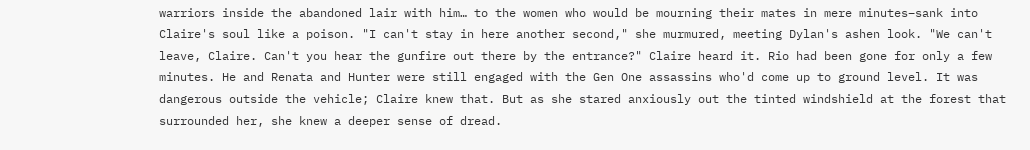warriors inside the abandoned lair with him… to the women who would be mourning their mates in mere minutes–sank into Claire's soul like a poison. "I can't stay in here another second," she murmured, meeting Dylan's ashen look. "We can't leave, Claire. Can't you hear the gunfire out there by the entrance?" Claire heard it. Rio had been gone for only a few minutes. He and Renata and Hunter were still engaged with the Gen One assassins who'd come up to ground level. It was dangerous outside the vehicle; Claire knew that. But as she stared anxiously out the tinted windshield at the forest that surrounded her, she knew a deeper sense of dread.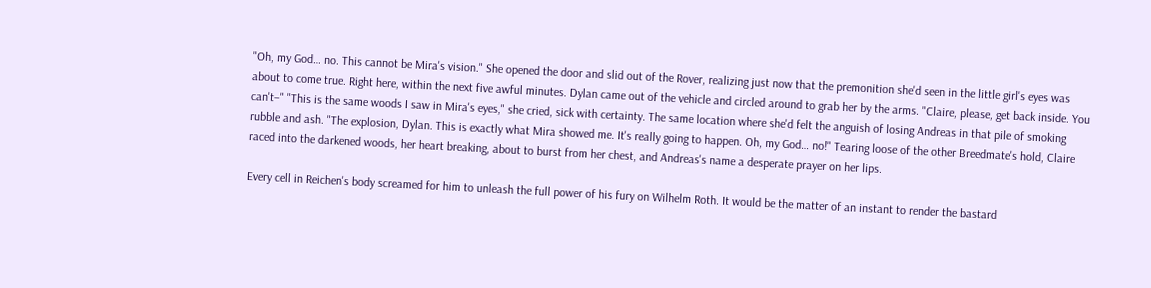"Oh, my God… no. This cannot be Mira's vision." She opened the door and slid out of the Rover, realizing just now that the premonition she'd seen in the little girl's eyes was about to come true. Right here, within the next five awful minutes. Dylan came out of the vehicle and circled around to grab her by the arms. "Claire, please, get back inside. You can't–" "This is the same woods I saw in Mira's eyes," she cried, sick with certainty. The same location where she'd felt the anguish of losing Andreas in that pile of smoking rubble and ash. "The explosion, Dylan. This is exactly what Mira showed me. It's really going to happen. Oh, my God… no!" Tearing loose of the other Breedmate's hold, Claire raced into the darkened woods, her heart breaking, about to burst from her chest, and Andreas's name a desperate prayer on her lips.

Every cell in Reichen's body screamed for him to unleash the full power of his fury on Wilhelm Roth. It would be the matter of an instant to render the bastard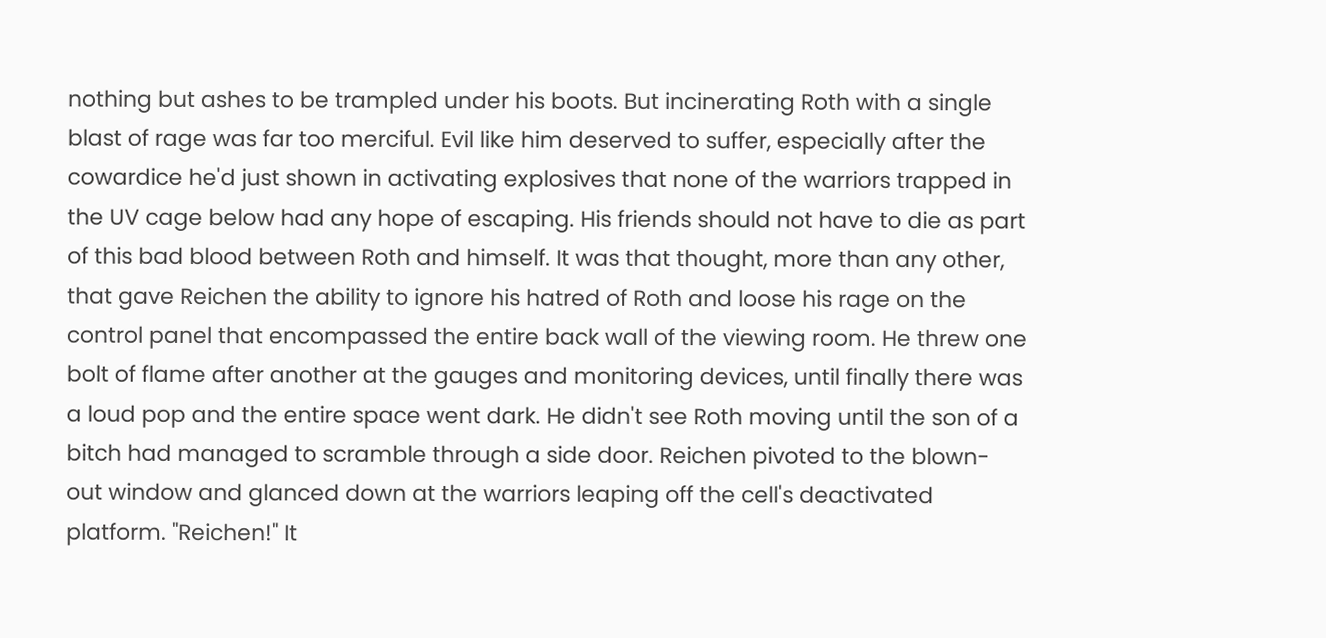nothing but ashes to be trampled under his boots. But incinerating Roth with a single blast of rage was far too merciful. Evil like him deserved to suffer, especially after the cowardice he'd just shown in activating explosives that none of the warriors trapped in the UV cage below had any hope of escaping. His friends should not have to die as part of this bad blood between Roth and himself. It was that thought, more than any other, that gave Reichen the ability to ignore his hatred of Roth and loose his rage on the control panel that encompassed the entire back wall of the viewing room. He threw one bolt of flame after another at the gauges and monitoring devices, until finally there was a loud pop and the entire space went dark. He didn't see Roth moving until the son of a bitch had managed to scramble through a side door. Reichen pivoted to the blown- out window and glanced down at the warriors leaping off the cell's deactivated platform. "Reichen!" It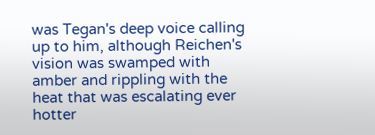was Tegan's deep voice calling up to him, although Reichen's vision was swamped with amber and rippling with the heat that was escalating ever hotter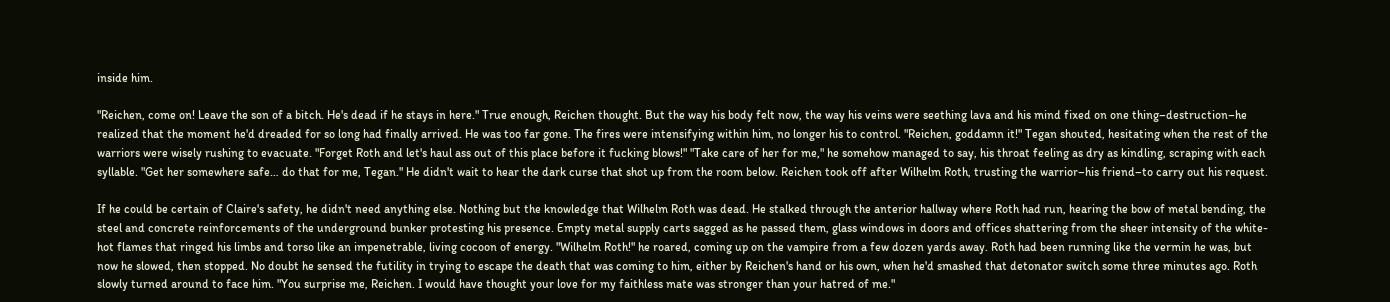inside him.

"Reichen, come on! Leave the son of a bitch. He's dead if he stays in here." True enough, Reichen thought. But the way his body felt now, the way his veins were seething lava and his mind fixed on one thing–destruction–he realized that the moment he'd dreaded for so long had finally arrived. He was too far gone. The fires were intensifying within him, no longer his to control. "Reichen, goddamn it!" Tegan shouted, hesitating when the rest of the warriors were wisely rushing to evacuate. "Forget Roth and let's haul ass out of this place before it fucking blows!" "Take care of her for me," he somehow managed to say, his throat feeling as dry as kindling, scraping with each syllable. "Get her somewhere safe… do that for me, Tegan." He didn't wait to hear the dark curse that shot up from the room below. Reichen took off after Wilhelm Roth, trusting the warrior–his friend–to carry out his request.

If he could be certain of Claire's safety, he didn't need anything else. Nothing but the knowledge that Wilhelm Roth was dead. He stalked through the anterior hallway where Roth had run, hearing the bow of metal bending, the steel and concrete reinforcements of the underground bunker protesting his presence. Empty metal supply carts sagged as he passed them, glass windows in doors and offices shattering from the sheer intensity of the white-hot flames that ringed his limbs and torso like an impenetrable, living cocoon of energy. "Wilhelm Roth!" he roared, coming up on the vampire from a few dozen yards away. Roth had been running like the vermin he was, but now he slowed, then stopped. No doubt he sensed the futility in trying to escape the death that was coming to him, either by Reichen's hand or his own, when he'd smashed that detonator switch some three minutes ago. Roth slowly turned around to face him. "You surprise me, Reichen. I would have thought your love for my faithless mate was stronger than your hatred of me."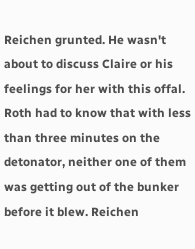Reichen grunted. He wasn't about to discuss Claire or his feelings for her with this offal. Roth had to know that with less than three minutes on the detonator, neither one of them was getting out of the bunker before it blew. Reichen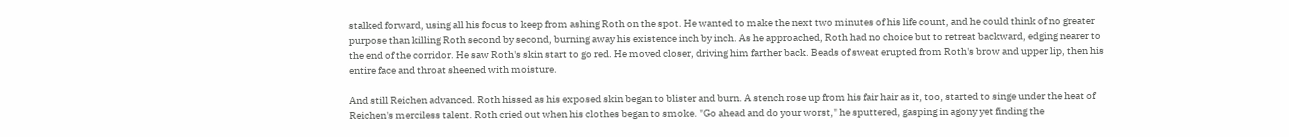stalked forward, using all his focus to keep from ashing Roth on the spot. He wanted to make the next two minutes of his life count, and he could think of no greater purpose than killing Roth second by second, burning away his existence inch by inch. As he approached, Roth had no choice but to retreat backward, edging nearer to the end of the corridor. He saw Roth's skin start to go red. He moved closer, driving him farther back. Beads of sweat erupted from Roth's brow and upper lip, then his entire face and throat sheened with moisture.

And still Reichen advanced. Roth hissed as his exposed skin began to blister and burn. A stench rose up from his fair hair as it, too, started to singe under the heat of Reichen's merciless talent. Roth cried out when his clothes began to smoke. "Go ahead and do your worst," he sputtered, gasping in agony yet finding the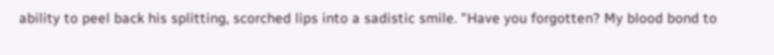ability to peel back his splitting, scorched lips into a sadistic smile. "Have you forgotten? My blood bond to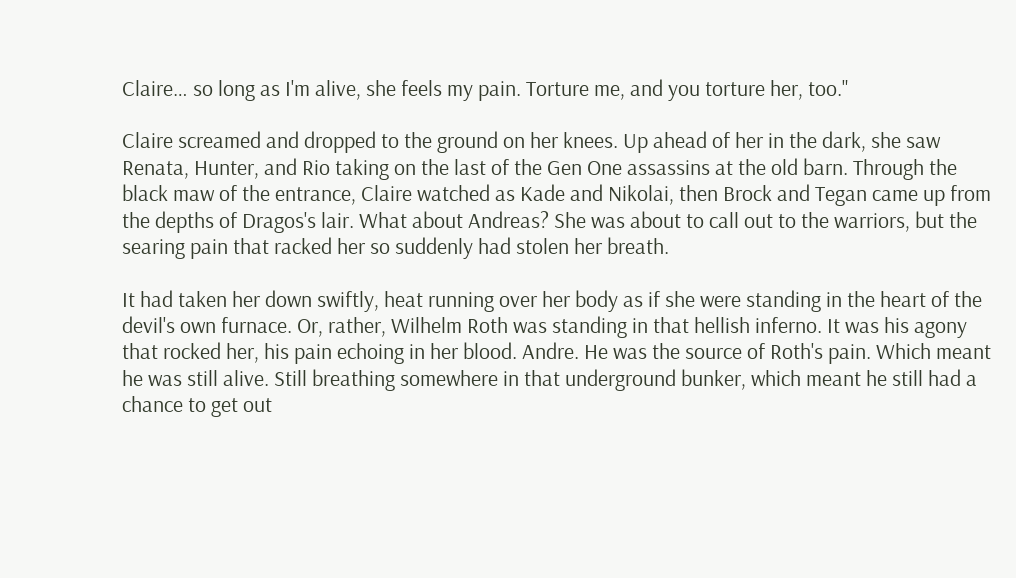Claire… so long as I'm alive, she feels my pain. Torture me, and you torture her, too."

Claire screamed and dropped to the ground on her knees. Up ahead of her in the dark, she saw Renata, Hunter, and Rio taking on the last of the Gen One assassins at the old barn. Through the black maw of the entrance, Claire watched as Kade and Nikolai, then Brock and Tegan came up from the depths of Dragos's lair. What about Andreas? She was about to call out to the warriors, but the searing pain that racked her so suddenly had stolen her breath.

It had taken her down swiftly, heat running over her body as if she were standing in the heart of the devil's own furnace. Or, rather, Wilhelm Roth was standing in that hellish inferno. It was his agony that rocked her, his pain echoing in her blood. Andre. He was the source of Roth's pain. Which meant he was still alive. Still breathing somewhere in that underground bunker, which meant he still had a chance to get out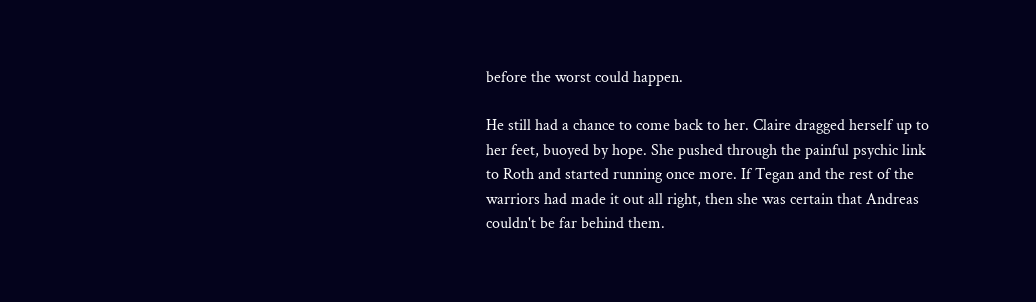before the worst could happen.

He still had a chance to come back to her. Claire dragged herself up to her feet, buoyed by hope. She pushed through the painful psychic link to Roth and started running once more. If Tegan and the rest of the warriors had made it out all right, then she was certain that Andreas couldn't be far behind them.